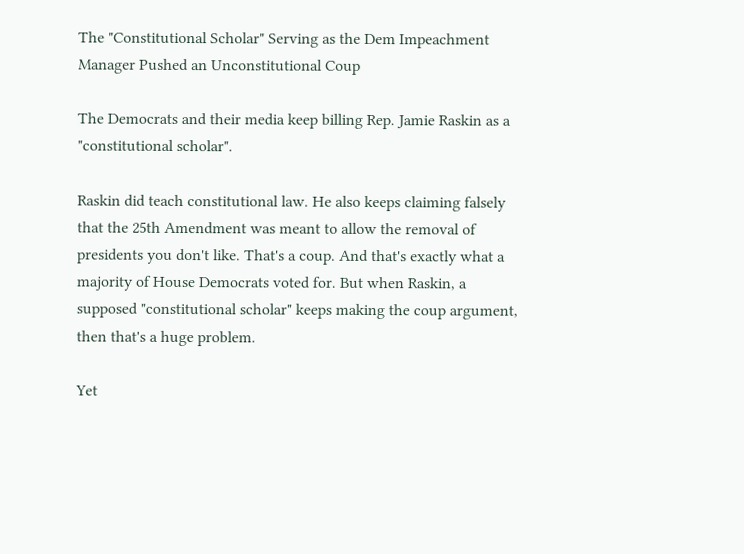The "Constitutional Scholar" Serving as the Dem Impeachment Manager Pushed an Unconstitutional Coup

The Democrats and their media keep billing Rep. Jamie Raskin as a "constitutional scholar".

Raskin did teach constitutional law. He also keeps claiming falsely that the 25th Amendment was meant to allow the removal of presidents you don't like. That's a coup. And that's exactly what a majority of House Democrats voted for. But when Raskin, a supposed "constitutional scholar" keeps making the coup argument, then that's a huge problem.

Yet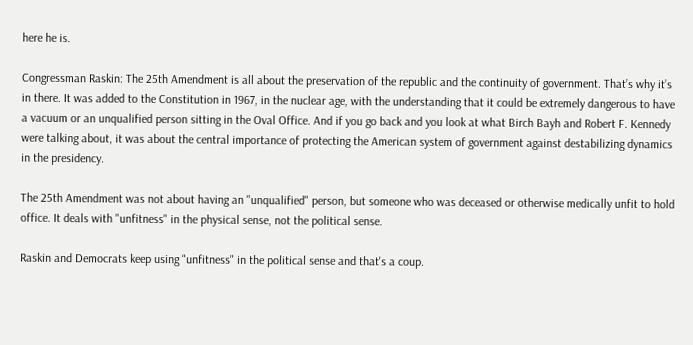here he is.

Congressman Raskin: The 25th Amendment is all about the preservation of the republic and the continuity of government. That’s why it’s in there. It was added to the Constitution in 1967, in the nuclear age, with the understanding that it could be extremely dangerous to have a vacuum or an unqualified person sitting in the Oval Office. And if you go back and you look at what Birch Bayh and Robert F. Kennedy were talking about, it was about the central importance of protecting the American system of government against destabilizing dynamics in the presidency.

The 25th Amendment was not about having an "unqualified" person, but someone who was deceased or otherwise medically unfit to hold office. It deals with "unfitness" in the physical sense, not the political sense.

Raskin and Democrats keep using "unfitness" in the political sense and that's a coup.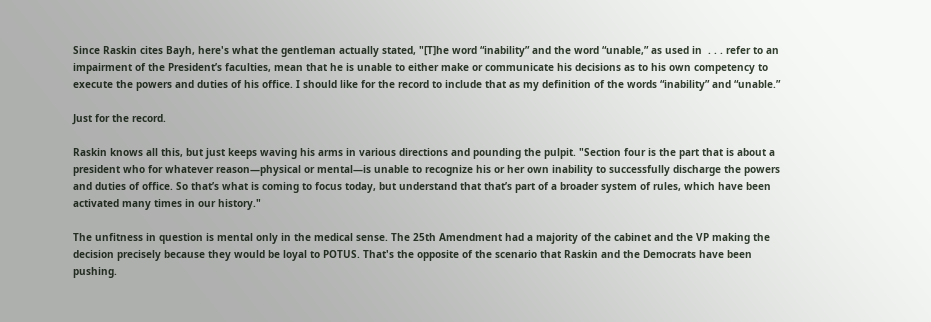Since Raskin cites Bayh, here's what the gentleman actually stated, "[T]he word “inability” and the word “unable,” as used in  . . . refer to an impairment of the President’s faculties, mean that he is unable to either make or communicate his decisions as to his own competency to execute the powers and duties of his office. I should like for the record to include that as my definition of the words “inability” and “unable.”

Just for the record.

Raskin knows all this, but just keeps waving his arms in various directions and pounding the pulpit. "Section four is the part that is about a president who for whatever reason—physical or mental—is unable to recognize his or her own inability to successfully discharge the powers and duties of office. So that’s what is coming to focus today, but understand that that’s part of a broader system of rules, which have been activated many times in our history."

The unfitness in question is mental only in the medical sense. The 25th Amendment had a majority of the cabinet and the VP making the decision precisely because they would be loyal to POTUS. That's the opposite of the scenario that Raskin and the Democrats have been pushing.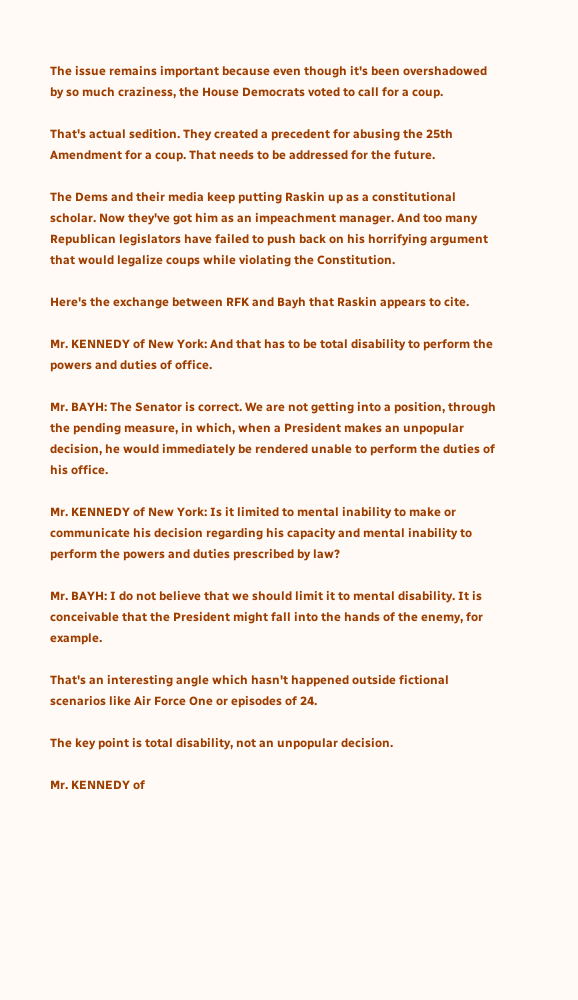The issue remains important because even though it's been overshadowed by so much craziness, the House Democrats voted to call for a coup.

That's actual sedition. They created a precedent for abusing the 25th Amendment for a coup. That needs to be addressed for the future.

The Dems and their media keep putting Raskin up as a constitutional scholar. Now they've got him as an impeachment manager. And too many Republican legislators have failed to push back on his horrifying argument that would legalize coups while violating the Constitution.

Here's the exchange between RFK and Bayh that Raskin appears to cite.

Mr. KENNEDY of New York: And that has to be total disability to perform the powers and duties of office.

Mr. BAYH: The Senator is correct. We are not getting into a position, through the pending measure, in which, when a President makes an unpopular decision, he would immediately be rendered unable to perform the duties of his office.

Mr. KENNEDY of New York: Is it limited to mental inability to make or communicate his decision regarding his capacity and mental inability to perform the powers and duties prescribed by law?

Mr. BAYH: I do not believe that we should limit it to mental disability. It is conceivable that the President might fall into the hands of the enemy, for example.

That's an interesting angle which hasn't happened outside fictional scenarios like Air Force One or episodes of 24.

The key point is total disability, not an unpopular decision.

Mr. KENNEDY of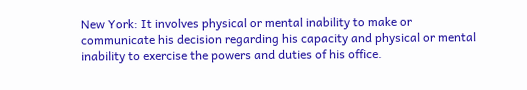New York: It involves physical or mental inability to make or communicate his decision regarding his capacity and physical or mental inability to exercise the powers and duties of his office.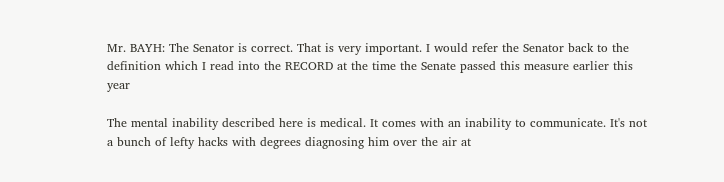Mr. BAYH: The Senator is correct. That is very important. I would refer the Senator back to the definition which I read into the RECORD at the time the Senate passed this measure earlier this year

The mental inability described here is medical. It comes with an inability to communicate. It's not a bunch of lefty hacks with degrees diagnosing him over the air at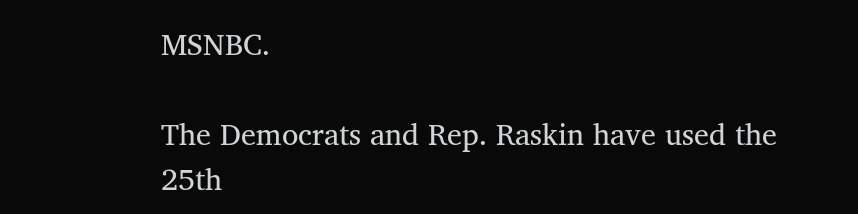MSNBC.

The Democrats and Rep. Raskin have used the 25th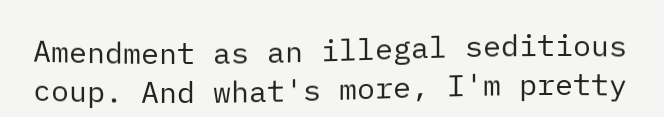Amendment as an illegal seditious coup. And what's more, I'm pretty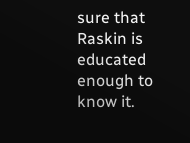sure that Raskin is educated enough to know it.